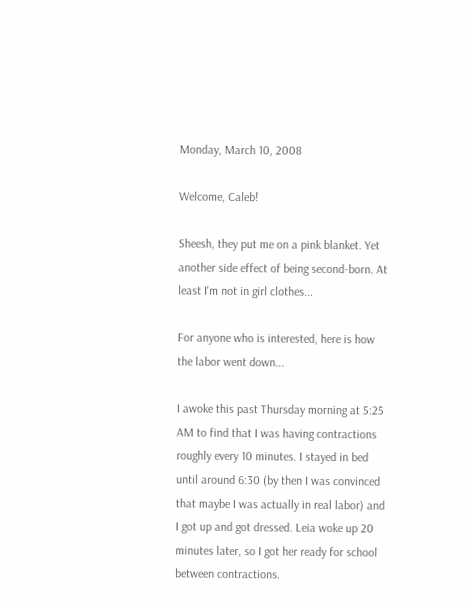Monday, March 10, 2008

Welcome, Caleb!

Sheesh, they put me on a pink blanket. Yet another side effect of being second-born. At least I'm not in girl clothes...

For anyone who is interested, here is how the labor went down...

I awoke this past Thursday morning at 5:25 AM to find that I was having contractions roughly every 10 minutes. I stayed in bed until around 6:30 (by then I was convinced that maybe I was actually in real labor) and I got up and got dressed. Leia woke up 20 minutes later, so I got her ready for school between contractions.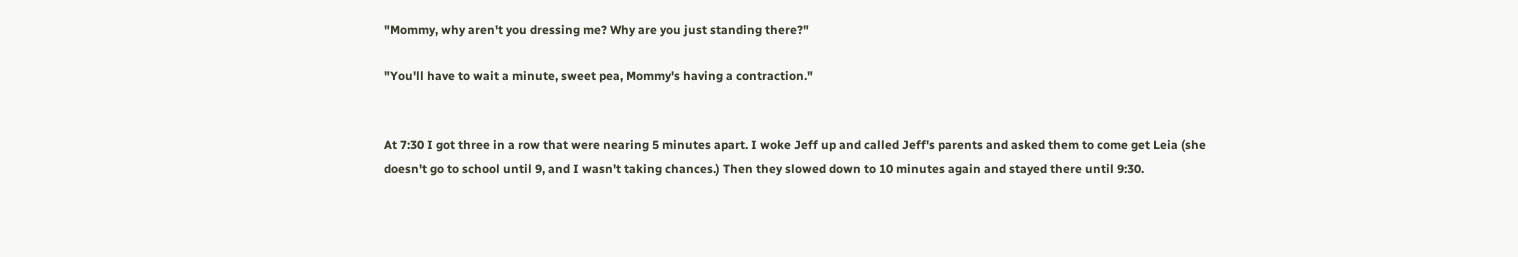"Mommy, why aren't you dressing me? Why are you just standing there?"

"You'll have to wait a minute, sweet pea, Mommy's having a contraction."


At 7:30 I got three in a row that were nearing 5 minutes apart. I woke Jeff up and called Jeff's parents and asked them to come get Leia (she doesn't go to school until 9, and I wasn't taking chances.) Then they slowed down to 10 minutes again and stayed there until 9:30.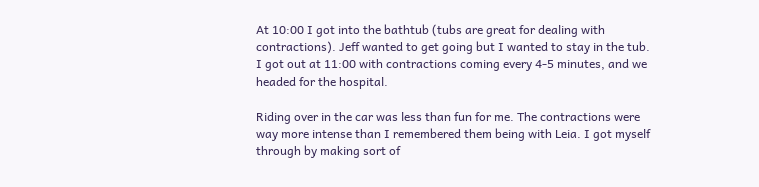At 10:00 I got into the bathtub (tubs are great for dealing with contractions). Jeff wanted to get going but I wanted to stay in the tub. I got out at 11:00 with contractions coming every 4-5 minutes, and we headed for the hospital.

Riding over in the car was less than fun for me. The contractions were way more intense than I remembered them being with Leia. I got myself through by making sort of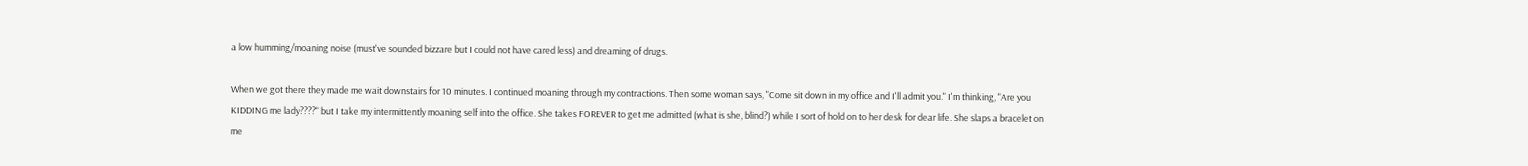a low humming/moaning noise (must've sounded bizzare but I could not have cared less) and dreaming of drugs.

When we got there they made me wait downstairs for 10 minutes. I continued moaning through my contractions. Then some woman says, "Come sit down in my office and I'll admit you." I'm thinking, "Are you KIDDING me lady????" but I take my intermittently moaning self into the office. She takes FOREVER to get me admitted (what is she, blind?) while I sort of hold on to her desk for dear life. She slaps a bracelet on me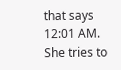that says 12:01 AM. She tries to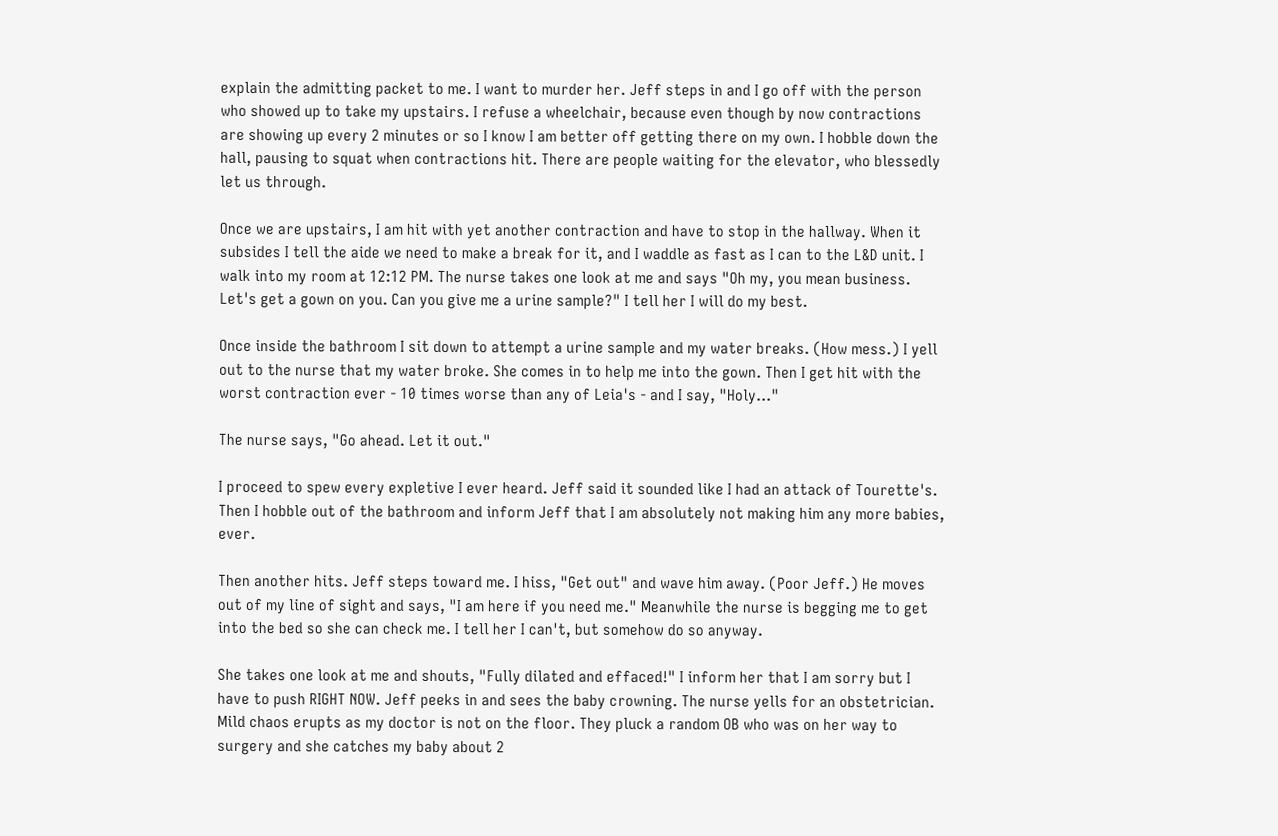explain the admitting packet to me. I want to murder her. Jeff steps in and I go off with the person who showed up to take my upstairs. I refuse a wheelchair, because even though by now contractions are showing up every 2 minutes or so I know I am better off getting there on my own. I hobble down the hall, pausing to squat when contractions hit. There are people waiting for the elevator, who blessedly let us through.

Once we are upstairs, I am hit with yet another contraction and have to stop in the hallway. When it subsides I tell the aide we need to make a break for it, and I waddle as fast as I can to the L&D unit. I walk into my room at 12:12 PM. The nurse takes one look at me and says "Oh my, you mean business. Let's get a gown on you. Can you give me a urine sample?" I tell her I will do my best.

Once inside the bathroom I sit down to attempt a urine sample and my water breaks. (How mess.) I yell out to the nurse that my water broke. She comes in to help me into the gown. Then I get hit with the worst contraction ever - 10 times worse than any of Leia's - and I say, "Holy..."

The nurse says, "Go ahead. Let it out."

I proceed to spew every expletive I ever heard. Jeff said it sounded like I had an attack of Tourette's. Then I hobble out of the bathroom and inform Jeff that I am absolutely not making him any more babies, ever.

Then another hits. Jeff steps toward me. I hiss, "Get out" and wave him away. (Poor Jeff.) He moves out of my line of sight and says, "I am here if you need me." Meanwhile the nurse is begging me to get into the bed so she can check me. I tell her I can't, but somehow do so anyway.

She takes one look at me and shouts, "Fully dilated and effaced!" I inform her that I am sorry but I have to push RIGHT NOW. Jeff peeks in and sees the baby crowning. The nurse yells for an obstetrician. Mild chaos erupts as my doctor is not on the floor. They pluck a random OB who was on her way to surgery and she catches my baby about 2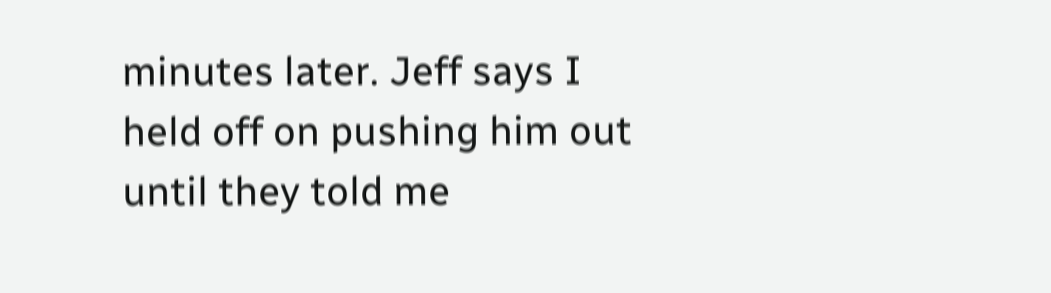minutes later. Jeff says I held off on pushing him out until they told me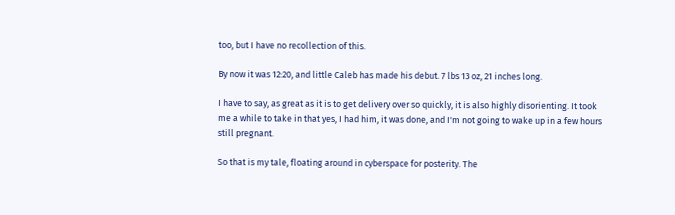too, but I have no recollection of this.

By now it was 12:20, and little Caleb has made his debut. 7 lbs 13 oz, 21 inches long.

I have to say, as great as it is to get delivery over so quickly, it is also highly disorienting. It took me a while to take in that yes, I had him, it was done, and I'm not going to wake up in a few hours still pregnant.

So that is my tale, floating around in cyberspace for posterity. The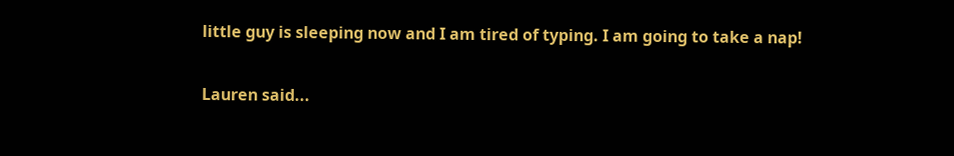little guy is sleeping now and I am tired of typing. I am going to take a nap!


Lauren said...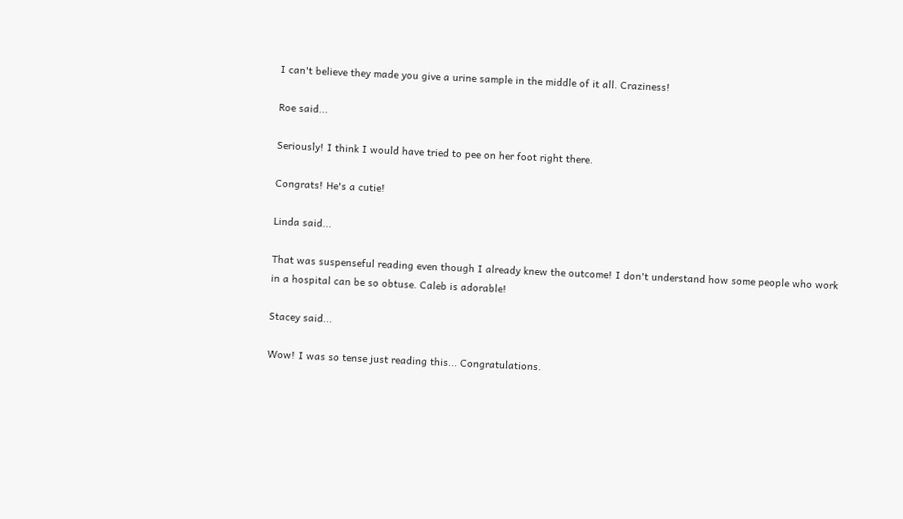I can't believe they made you give a urine sample in the middle of it all. Craziness!

Roe said...

Seriously! I think I would have tried to pee on her foot right there.

Congrats! He's a cutie!

Linda said...

That was suspenseful reading even though I already knew the outcome! I don't understand how some people who work in a hospital can be so obtuse. Caleb is adorable!

Stacey said...

Wow! I was so tense just reading this... Congratulations.